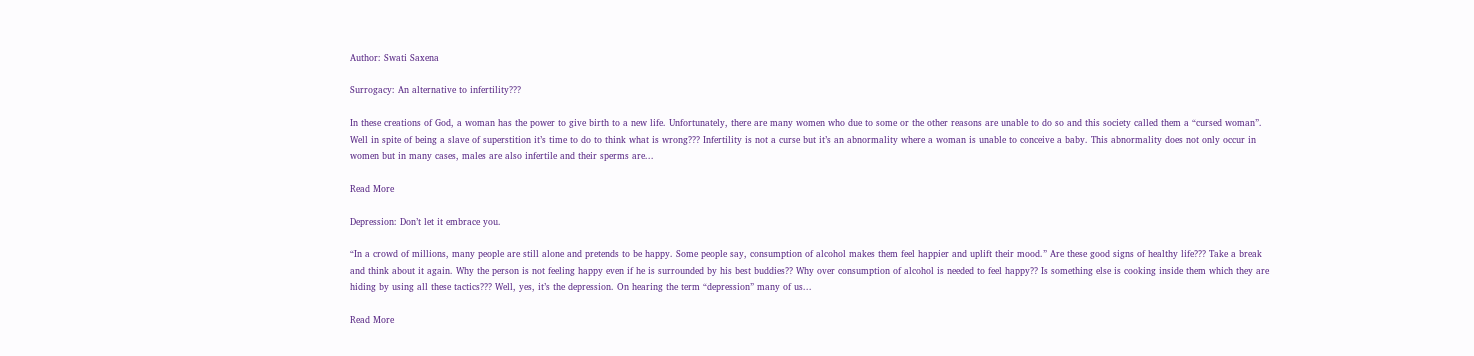Author: Swati Saxena

Surrogacy: An alternative to infertility???

In these creations of God, a woman has the power to give birth to a new life. Unfortunately, there are many women who due to some or the other reasons are unable to do so and this society called them a “cursed woman”. Well in spite of being a slave of superstition it’s time to do to think what is wrong??? Infertility is not a curse but it’s an abnormality where a woman is unable to conceive a baby. This abnormality does not only occur in women but in many cases, males are also infertile and their sperms are...

Read More

Depression: Don’t let it embrace you.

“In a crowd of millions, many people are still alone and pretends to be happy. Some people say, consumption of alcohol makes them feel happier and uplift their mood.” Are these good signs of healthy life??? Take a break and think about it again. Why the person is not feeling happy even if he is surrounded by his best buddies?? Why over consumption of alcohol is needed to feel happy?? Is something else is cooking inside them which they are hiding by using all these tactics??? Well, yes, it’s the depression. On hearing the term “depression” many of us...

Read More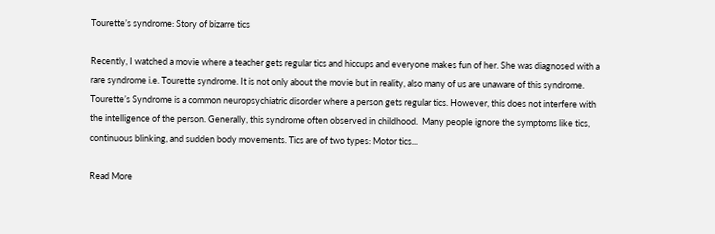Tourette’s syndrome: Story of bizarre tics

Recently, I watched a movie where a teacher gets regular tics and hiccups and everyone makes fun of her. She was diagnosed with a rare syndrome i.e. Tourette syndrome. It is not only about the movie but in reality, also many of us are unaware of this syndrome. Tourette’s Syndrome is a common neuropsychiatric disorder where a person gets regular tics. However, this does not interfere with the intelligence of the person. Generally, this syndrome often observed in childhood.  Many people ignore the symptoms like tics, continuous blinking, and sudden body movements. Tics are of two types: Motor tics...

Read More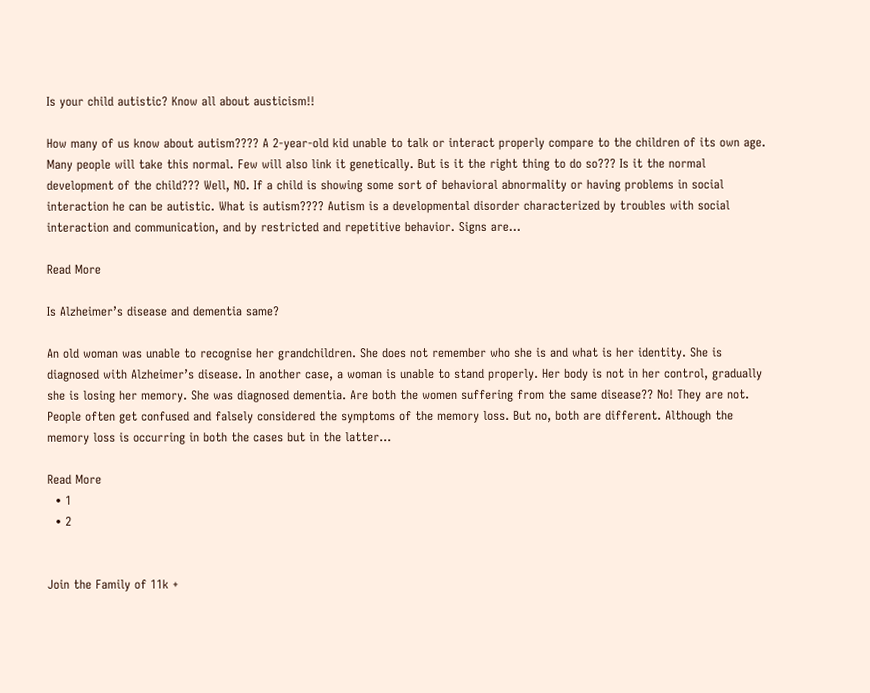Is your child autistic? Know all about austicism!!

How many of us know about autism???? A 2-year-old kid unable to talk or interact properly compare to the children of its own age. Many people will take this normal. Few will also link it genetically. But is it the right thing to do so??? Is it the normal development of the child??? Well, NO. If a child is showing some sort of behavioral abnormality or having problems in social interaction he can be autistic. What is autism???? Autism is a developmental disorder characterized by troubles with social interaction and communication, and by restricted and repetitive behavior. Signs are...

Read More

Is Alzheimer’s disease and dementia same?

An old woman was unable to recognise her grandchildren. She does not remember who she is and what is her identity. She is diagnosed with Alzheimer’s disease. In another case, a woman is unable to stand properly. Her body is not in her control, gradually she is losing her memory. She was diagnosed dementia. Are both the women suffering from the same disease?? No! They are not. People often get confused and falsely considered the symptoms of the memory loss. But no, both are different. Although the memory loss is occurring in both the cases but in the latter...

Read More
  • 1
  • 2


Join the Family of 11k +